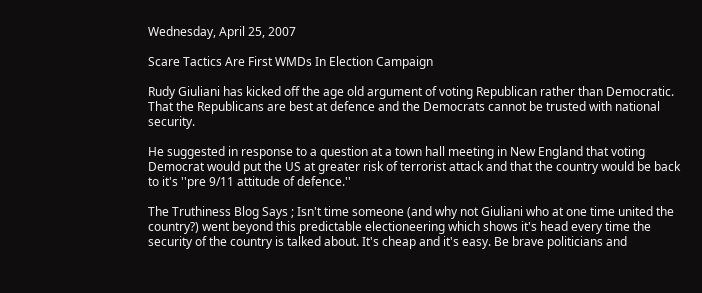Wednesday, April 25, 2007

Scare Tactics Are First WMDs In Election Campaign

Rudy Giuliani has kicked off the age old argument of voting Republican rather than Democratic. That the Republicans are best at defence and the Democrats cannot be trusted with national security.

He suggested in response to a question at a town hall meeting in New England that voting Democrat would put the US at greater risk of terrorist attack and that the country would be back to it's ''pre 9/11 attitude of defence.''

The Truthiness Blog Says ; Isn't time someone (and why not Giuliani who at one time united the country?) went beyond this predictable electioneering which shows it's head every time the security of the country is talked about. It's cheap and it's easy. Be brave politicians and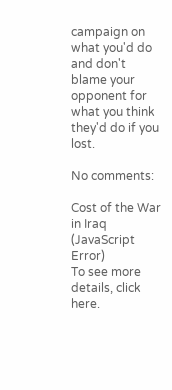campaign on what you'd do and don't blame your opponent for what you think they'd do if you lost.

No comments:

Cost of the War in Iraq
(JavaScript Error)
To see more details, click here.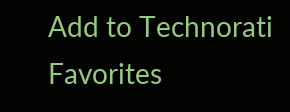Add to Technorati Favorites